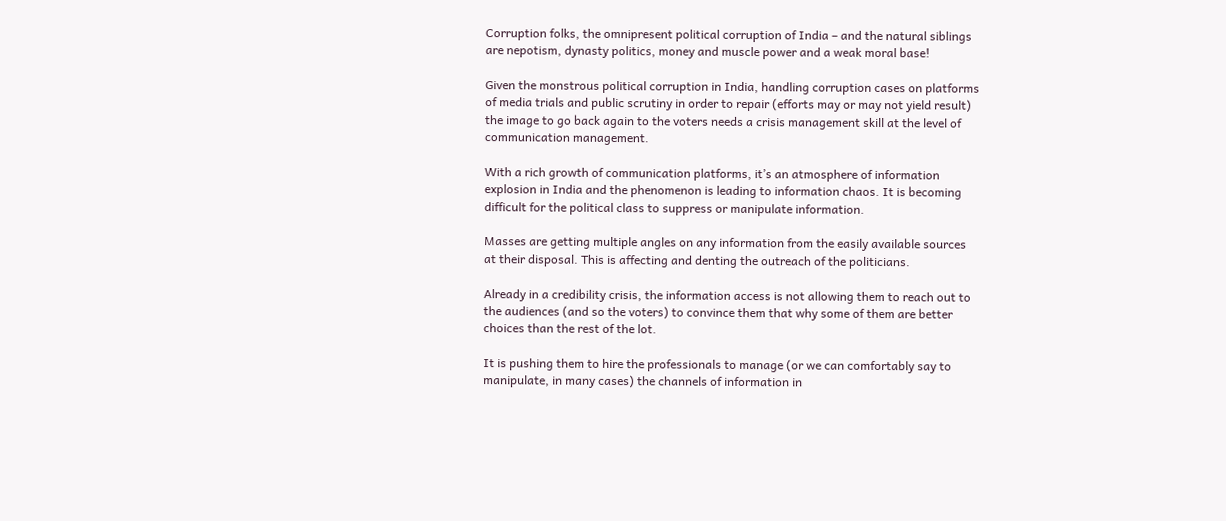Corruption folks, the omnipresent political corruption of India – and the natural siblings are nepotism, dynasty politics, money and muscle power and a weak moral base!

Given the monstrous political corruption in India, handling corruption cases on platforms of media trials and public scrutiny in order to repair (efforts may or may not yield result) the image to go back again to the voters needs a crisis management skill at the level of communication management.

With a rich growth of communication platforms, it’s an atmosphere of information explosion in India and the phenomenon is leading to information chaos. It is becoming difficult for the political class to suppress or manipulate information.

Masses are getting multiple angles on any information from the easily available sources at their disposal. This is affecting and denting the outreach of the politicians.

Already in a credibility crisis, the information access is not allowing them to reach out to the audiences (and so the voters) to convince them that why some of them are better choices than the rest of the lot.

It is pushing them to hire the professionals to manage (or we can comfortably say to manipulate, in many cases) the channels of information in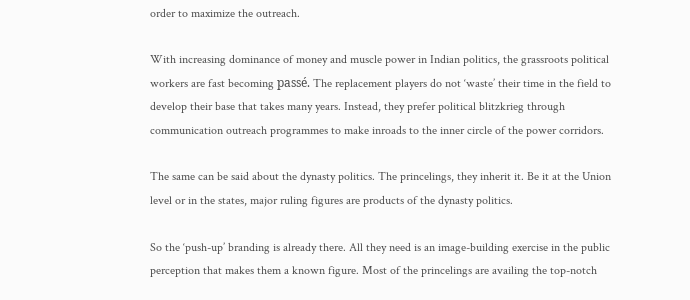order to maximize the outreach.

With increasing dominance of money and muscle power in Indian politics, the grassroots political workers are fast becoming passé. The replacement players do not ‘waste’ their time in the field to develop their base that takes many years. Instead, they prefer political blitzkrieg through communication outreach programmes to make inroads to the inner circle of the power corridors.

The same can be said about the dynasty politics. The princelings, they inherit it. Be it at the Union level or in the states, major ruling figures are products of the dynasty politics.

So the ‘push-up’ branding is already there. All they need is an image-building exercise in the public perception that makes them a known figure. Most of the princelings are availing the top-notch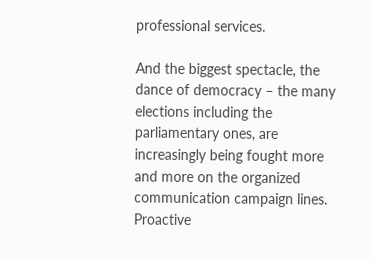professional services.

And the biggest spectacle, the dance of democracy – the many elections including the parliamentary ones, are increasingly being fought more and more on the organized communication campaign lines. Proactive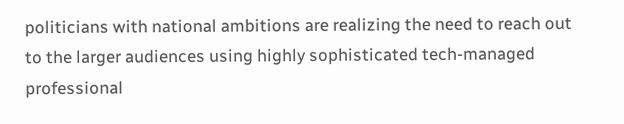politicians with national ambitions are realizing the need to reach out to the larger audiences using highly sophisticated tech-managed professional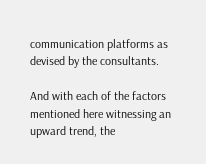communication platforms as devised by the consultants.

And with each of the factors mentioned here witnessing an upward trend, the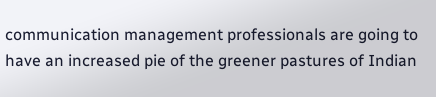communication management professionals are going to have an increased pie of the greener pastures of Indian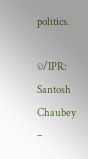politics.

©/IPR: Santosh Chaubey –